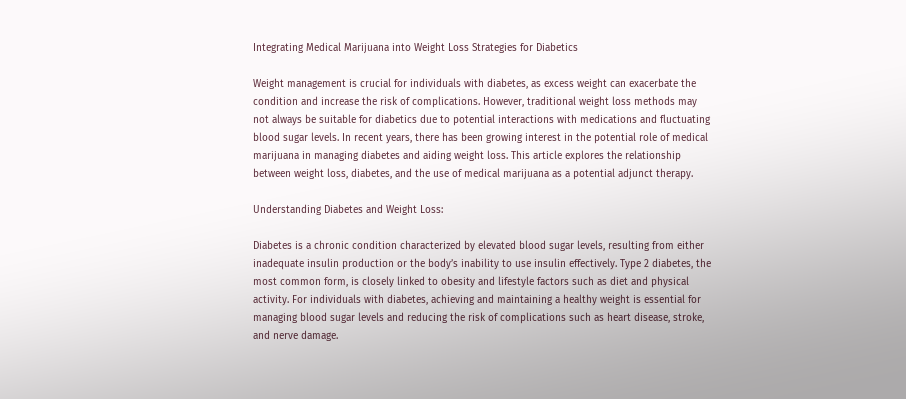Integrating Medical Marijuana into Weight Loss Strategies for Diabetics

Weight management is crucial for individuals with diabetes, as excess weight can exacerbate the condition and increase the risk of complications. However, traditional weight loss methods may not always be suitable for diabetics due to potential interactions with medications and fluctuating blood sugar levels. In recent years, there has been growing interest in the potential role of medical marijuana in managing diabetes and aiding weight loss. This article explores the relationship between weight loss, diabetes, and the use of medical marijuana as a potential adjunct therapy.

Understanding Diabetes and Weight Loss:

Diabetes is a chronic condition characterized by elevated blood sugar levels, resulting from either inadequate insulin production or the body’s inability to use insulin effectively. Type 2 diabetes, the most common form, is closely linked to obesity and lifestyle factors such as diet and physical activity. For individuals with diabetes, achieving and maintaining a healthy weight is essential for managing blood sugar levels and reducing the risk of complications such as heart disease, stroke, and nerve damage.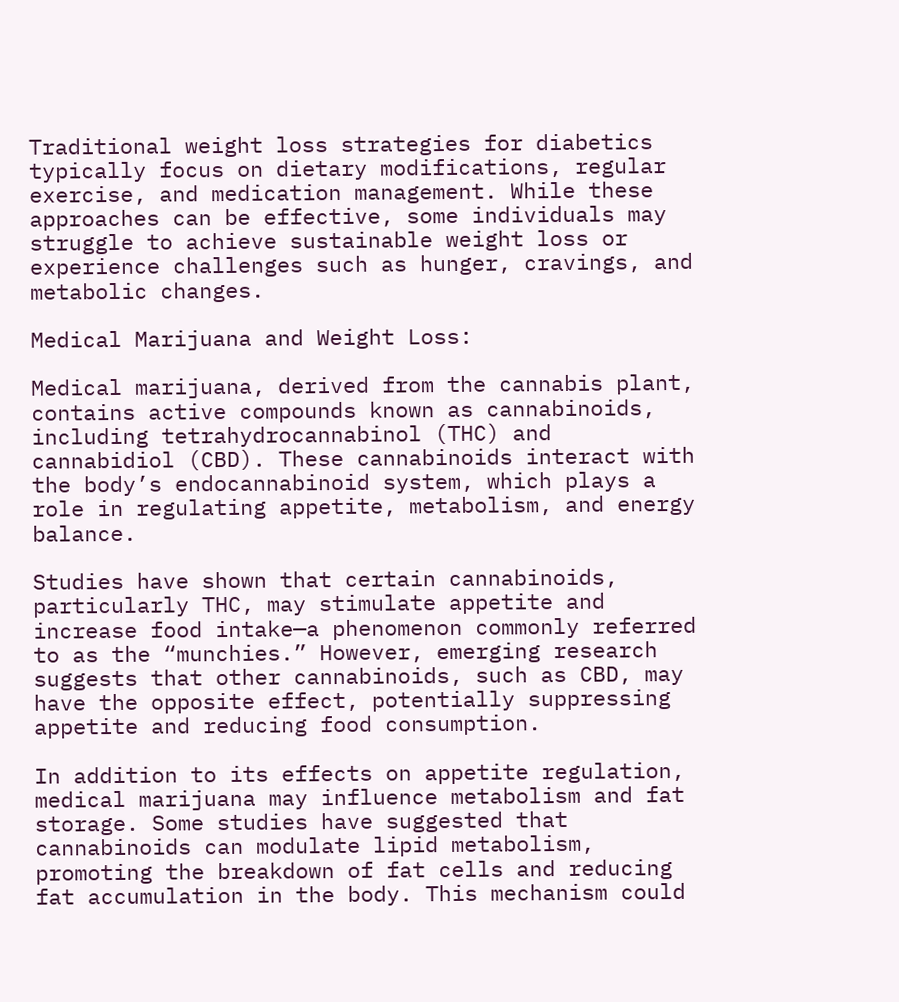Traditional weight loss strategies for diabetics typically focus on dietary modifications, regular exercise, and medication management. While these approaches can be effective, some individuals may struggle to achieve sustainable weight loss or experience challenges such as hunger, cravings, and metabolic changes.

Medical Marijuana and Weight Loss:

Medical marijuana, derived from the cannabis plant, contains active compounds known as cannabinoids, including tetrahydrocannabinol (THC) and cannabidiol (CBD). These cannabinoids interact with the body’s endocannabinoid system, which plays a role in regulating appetite, metabolism, and energy balance.

Studies have shown that certain cannabinoids, particularly THC, may stimulate appetite and increase food intake—a phenomenon commonly referred to as the “munchies.” However, emerging research suggests that other cannabinoids, such as CBD, may have the opposite effect, potentially suppressing appetite and reducing food consumption.

In addition to its effects on appetite regulation, medical marijuana may influence metabolism and fat storage. Some studies have suggested that cannabinoids can modulate lipid metabolism, promoting the breakdown of fat cells and reducing fat accumulation in the body. This mechanism could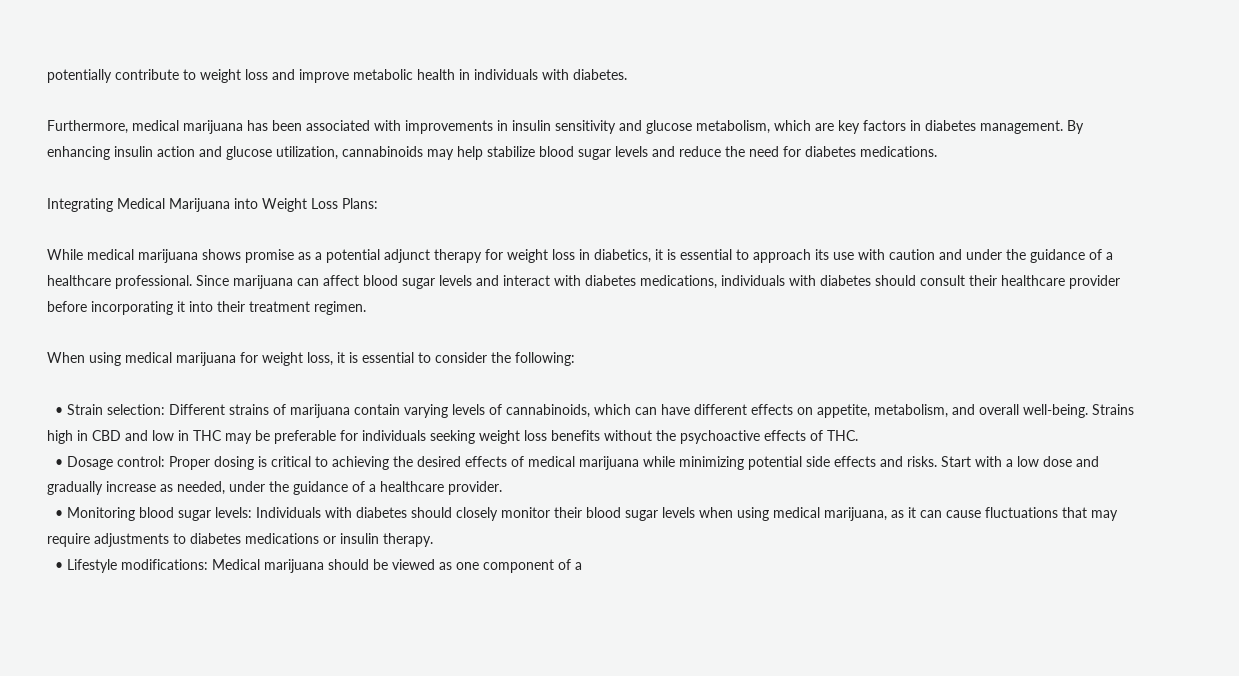potentially contribute to weight loss and improve metabolic health in individuals with diabetes.

Furthermore, medical marijuana has been associated with improvements in insulin sensitivity and glucose metabolism, which are key factors in diabetes management. By enhancing insulin action and glucose utilization, cannabinoids may help stabilize blood sugar levels and reduce the need for diabetes medications.

Integrating Medical Marijuana into Weight Loss Plans:

While medical marijuana shows promise as a potential adjunct therapy for weight loss in diabetics, it is essential to approach its use with caution and under the guidance of a healthcare professional. Since marijuana can affect blood sugar levels and interact with diabetes medications, individuals with diabetes should consult their healthcare provider before incorporating it into their treatment regimen.

When using medical marijuana for weight loss, it is essential to consider the following:

  • Strain selection: Different strains of marijuana contain varying levels of cannabinoids, which can have different effects on appetite, metabolism, and overall well-being. Strains high in CBD and low in THC may be preferable for individuals seeking weight loss benefits without the psychoactive effects of THC.
  • Dosage control: Proper dosing is critical to achieving the desired effects of medical marijuana while minimizing potential side effects and risks. Start with a low dose and gradually increase as needed, under the guidance of a healthcare provider.
  • Monitoring blood sugar levels: Individuals with diabetes should closely monitor their blood sugar levels when using medical marijuana, as it can cause fluctuations that may require adjustments to diabetes medications or insulin therapy.
  • Lifestyle modifications: Medical marijuana should be viewed as one component of a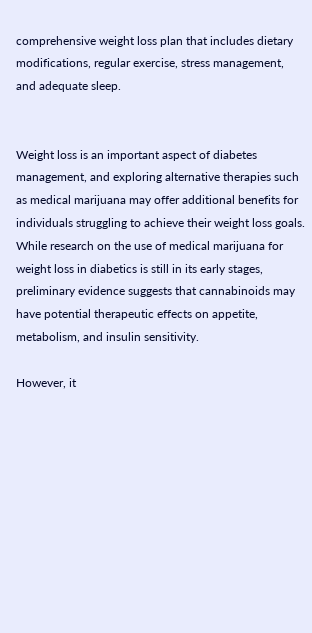comprehensive weight loss plan that includes dietary modifications, regular exercise, stress management, and adequate sleep.


Weight loss is an important aspect of diabetes management, and exploring alternative therapies such as medical marijuana may offer additional benefits for individuals struggling to achieve their weight loss goals. While research on the use of medical marijuana for weight loss in diabetics is still in its early stages, preliminary evidence suggests that cannabinoids may have potential therapeutic effects on appetite, metabolism, and insulin sensitivity.

However, it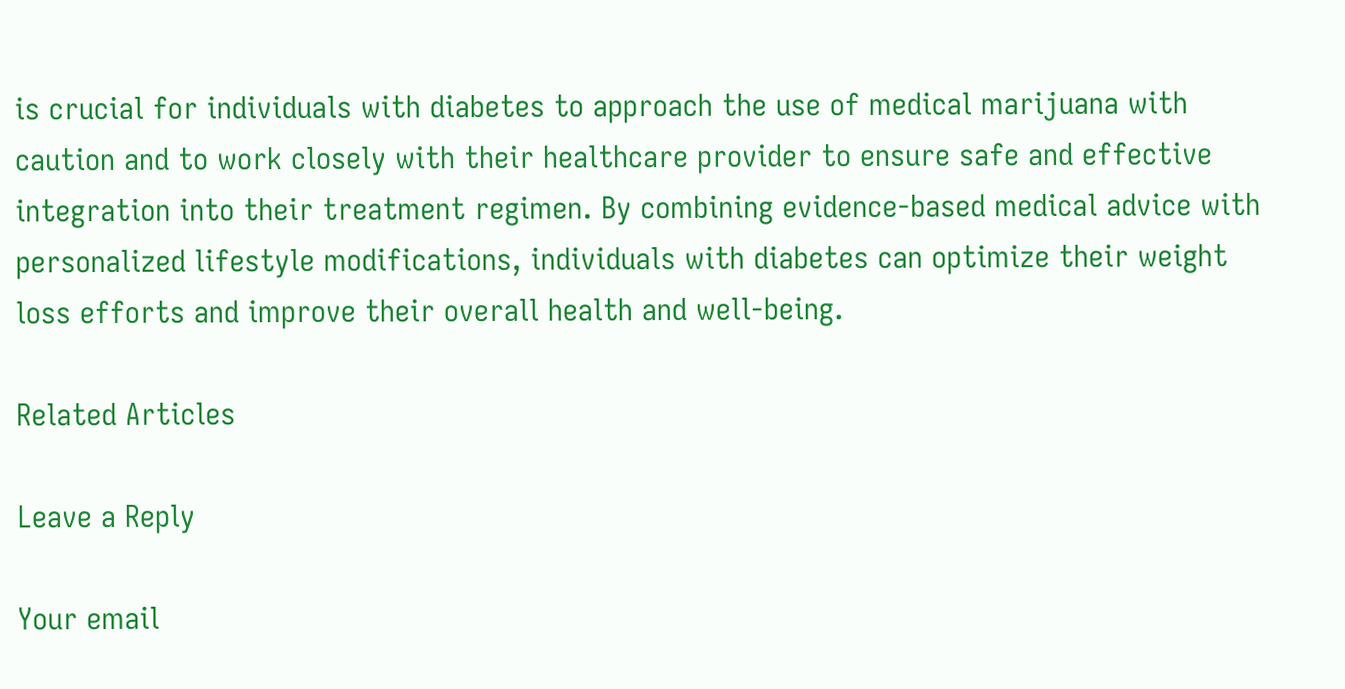is crucial for individuals with diabetes to approach the use of medical marijuana with caution and to work closely with their healthcare provider to ensure safe and effective integration into their treatment regimen. By combining evidence-based medical advice with personalized lifestyle modifications, individuals with diabetes can optimize their weight loss efforts and improve their overall health and well-being.

Related Articles

Leave a Reply

Your email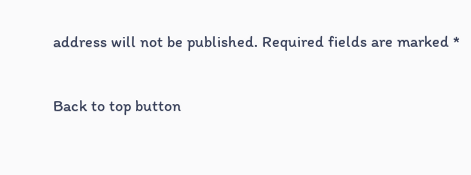address will not be published. Required fields are marked *

Back to top button